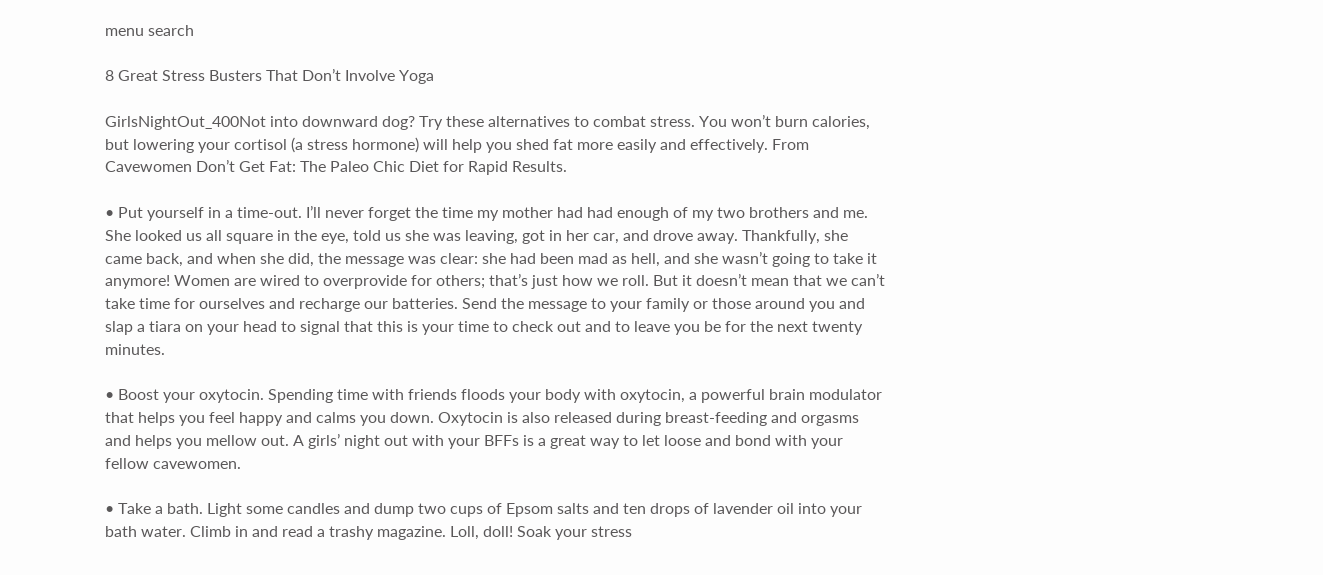menu search

8 Great Stress Busters That Don’t Involve Yoga

GirlsNightOut_400Not into downward dog? Try these alternatives to combat stress. You won’t burn calories, but lowering your cortisol (a stress hormone) will help you shed fat more easily and effectively. From Cavewomen Don’t Get Fat: The Paleo Chic Diet for Rapid Results.

• Put yourself in a time-out. I’ll never forget the time my mother had had enough of my two brothers and me. She looked us all square in the eye, told us she was leaving, got in her car, and drove away. Thankfully, she came back, and when she did, the message was clear: she had been mad as hell, and she wasn’t going to take it anymore! Women are wired to overprovide for others; that’s just how we roll. But it doesn’t mean that we can’t take time for ourselves and recharge our batteries. Send the message to your family or those around you and slap a tiara on your head to signal that this is your time to check out and to leave you be for the next twenty minutes.

• Boost your oxytocin. Spending time with friends floods your body with oxytocin, a powerful brain modulator that helps you feel happy and calms you down. Oxytocin is also released during breast-feeding and orgasms and helps you mellow out. A girls’ night out with your BFFs is a great way to let loose and bond with your fellow cavewomen.

• Take a bath. Light some candles and dump two cups of Epsom salts and ten drops of lavender oil into your bath water. Climb in and read a trashy magazine. Loll, doll! Soak your stress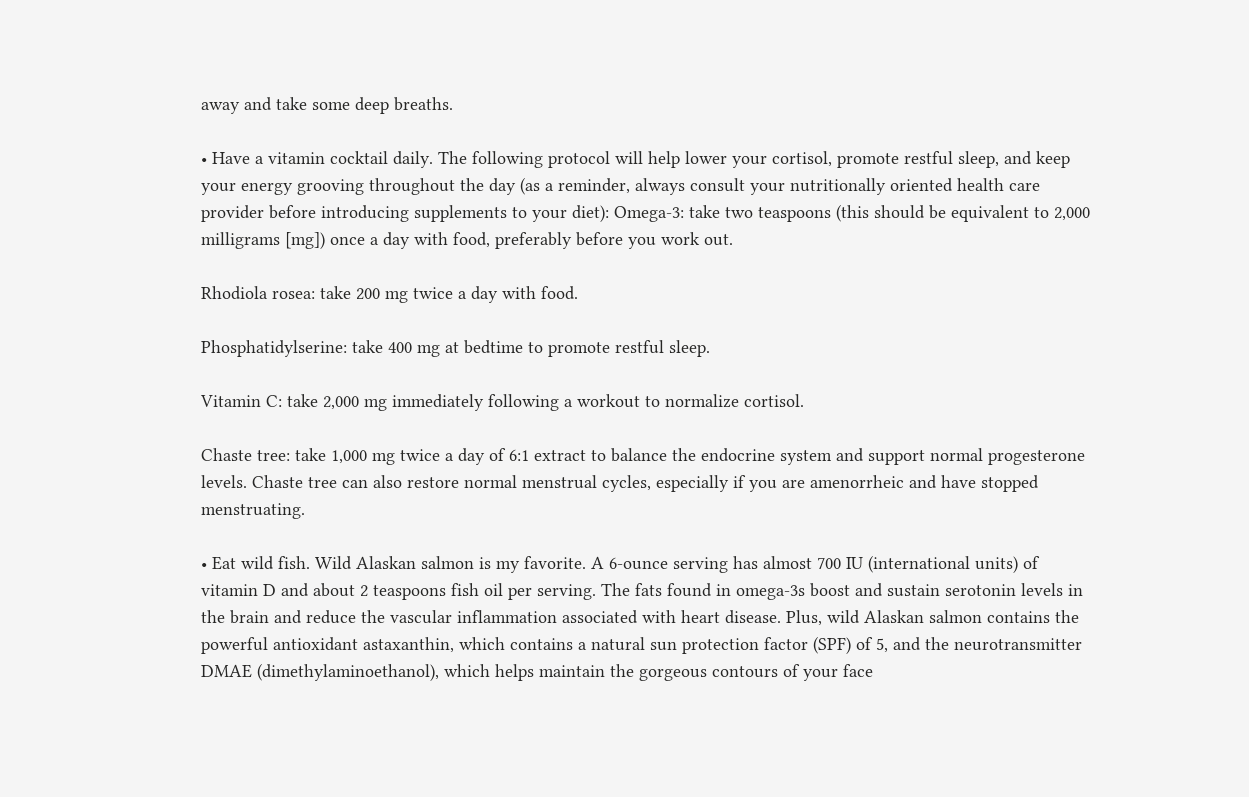away and take some deep breaths.

• Have a vitamin cocktail daily. The following protocol will help lower your cortisol, promote restful sleep, and keep your energy grooving throughout the day (as a reminder, always consult your nutritionally oriented health care provider before introducing supplements to your diet): Omega-3: take two teaspoons (this should be equivalent to 2,000 milligrams [mg]) once a day with food, preferably before you work out.

Rhodiola rosea: take 200 mg twice a day with food.

Phosphatidylserine: take 400 mg at bedtime to promote restful sleep.

Vitamin C: take 2,000 mg immediately following a workout to normalize cortisol.

Chaste tree: take 1,000 mg twice a day of 6:1 extract to balance the endocrine system and support normal progesterone levels. Chaste tree can also restore normal menstrual cycles, especially if you are amenorrheic and have stopped menstruating.

• Eat wild fish. Wild Alaskan salmon is my favorite. A 6-ounce serving has almost 700 IU (international units) of vitamin D and about 2 teaspoons fish oil per serving. The fats found in omega-3s boost and sustain serotonin levels in the brain and reduce the vascular inflammation associated with heart disease. Plus, wild Alaskan salmon contains the powerful antioxidant astaxanthin, which contains a natural sun protection factor (SPF) of 5, and the neurotransmitter DMAE (dimethylaminoethanol), which helps maintain the gorgeous contours of your face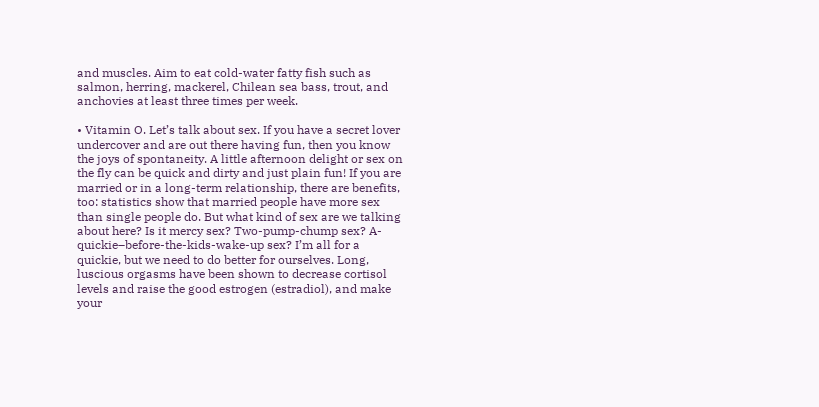and muscles. Aim to eat cold-water fatty fish such as salmon, herring, mackerel, Chilean sea bass, trout, and anchovies at least three times per week.

• Vitamin O. Let’s talk about sex. If you have a secret lover undercover and are out there having fun, then you know the joys of spontaneity. A little afternoon delight or sex on the fly can be quick and dirty and just plain fun! If you are married or in a long-term relationship, there are benefits, too: statistics show that married people have more sex than single people do. But what kind of sex are we talking about here? Is it mercy sex? Two-pump-chump sex? A-quickie–before-the-kids-wake-up sex? I’m all for a quickie, but we need to do better for ourselves. Long, luscious orgasms have been shown to decrease cortisol levels and raise the good estrogen (estradiol), and make your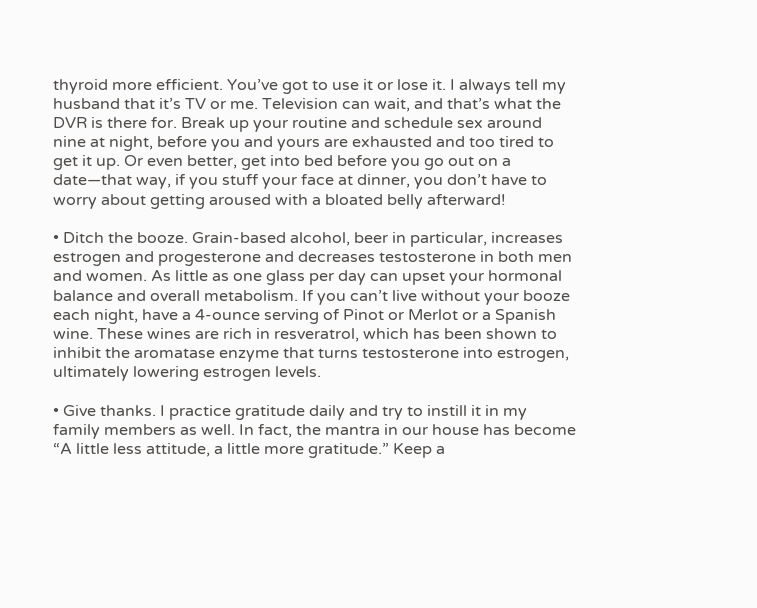thyroid more efficient. You’ve got to use it or lose it. I always tell my husband that it’s TV or me. Television can wait, and that’s what the DVR is there for. Break up your routine and schedule sex around nine at night, before you and yours are exhausted and too tired to get it up. Or even better, get into bed before you go out on a date—that way, if you stuff your face at dinner, you don’t have to worry about getting aroused with a bloated belly afterward!

• Ditch the booze. Grain-based alcohol, beer in particular, increases estrogen and progesterone and decreases testosterone in both men and women. As little as one glass per day can upset your hormonal balance and overall metabolism. If you can’t live without your booze each night, have a 4-ounce serving of Pinot or Merlot or a Spanish wine. These wines are rich in resveratrol, which has been shown to inhibit the aromatase enzyme that turns testosterone into estrogen, ultimately lowering estrogen levels.

• Give thanks. I practice gratitude daily and try to instill it in my family members as well. In fact, the mantra in our house has become “A little less attitude, a little more gratitude.” Keep a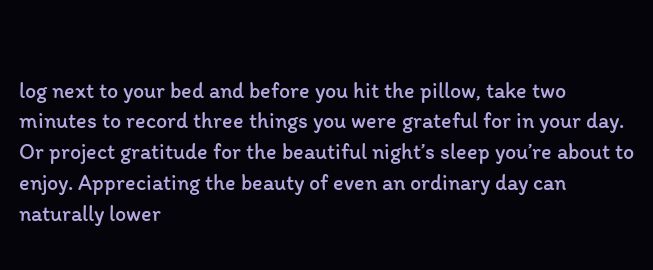log next to your bed and before you hit the pillow, take two minutes to record three things you were grateful for in your day. Or project gratitude for the beautiful night’s sleep you’re about to enjoy. Appreciating the beauty of even an ordinary day can naturally lower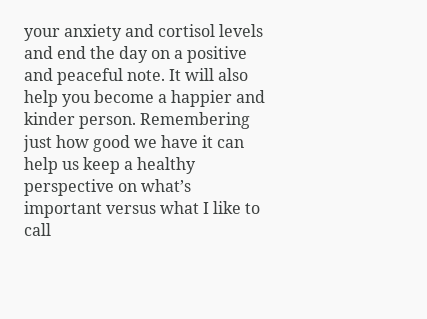your anxiety and cortisol levels and end the day on a positive and peaceful note. It will also help you become a happier and kinder person. Remembering just how good we have it can help us keep a healthy perspective on what’s important versus what I like to call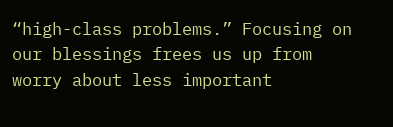“high-class problems.” Focusing on our blessings frees us up from worry about less important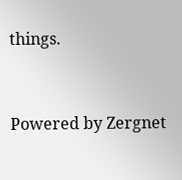things.


Powered by Zergnet